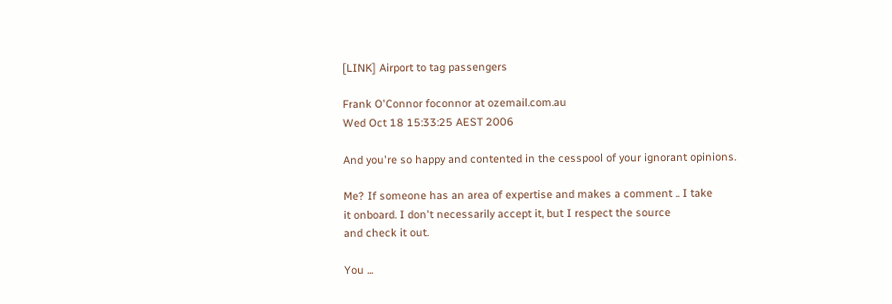[LINK] Airport to tag passengers

Frank O'Connor foconnor at ozemail.com.au
Wed Oct 18 15:33:25 AEST 2006

And you're so happy and contented in the cesspool of your ignorant opinions.

Me? If someone has an area of expertise and makes a comment .. I take
it onboard. I don't necessarily accept it, but I respect the source
and check it out.

You ...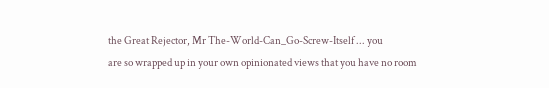the Great Rejector, Mr The-World-Can_Go-Screw-Itself ... you
are so wrapped up in your own opinionated views that you have no room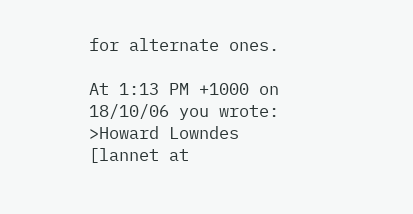for alternate ones.

At 1:13 PM +1000 on 18/10/06 you wrote:
>Howard Lowndes [lannet at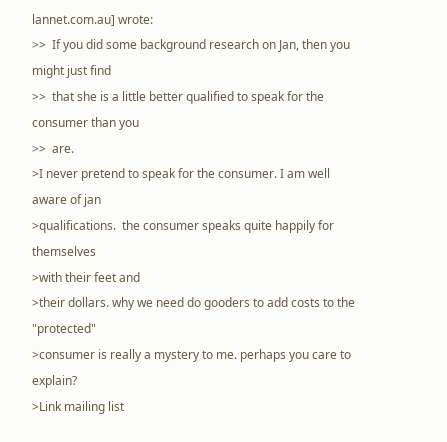lannet.com.au] wrote:
>>  If you did some background research on Jan, then you might just find
>>  that she is a little better qualified to speak for the consumer than you
>>  are.
>I never pretend to speak for the consumer. I am well aware of jan
>qualifications.  the consumer speaks quite happily for themselves
>with their feet and
>their dollars. why we need do gooders to add costs to the "protected"
>consumer is really a mystery to me. perhaps you care to explain?
>Link mailing list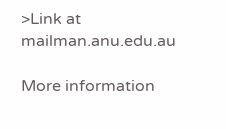>Link at mailman.anu.edu.au

More information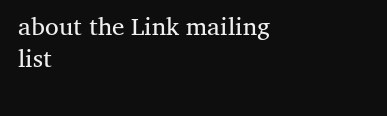about the Link mailing list